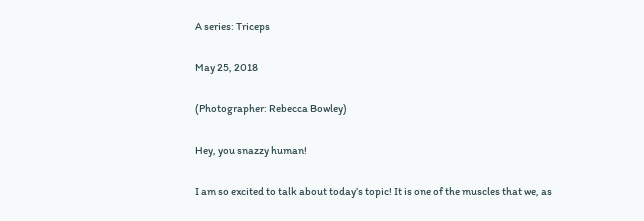A series: Triceps

May 25, 2018

(Photographer: Rebecca Bowley)

Hey, you snazzy human!

I am so excited to talk about today’s topic! It is one of the muscles that we, as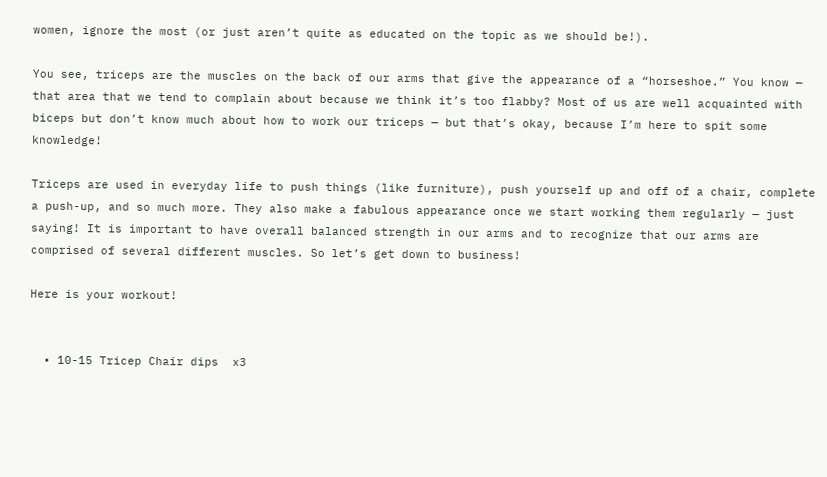women, ignore the most (or just aren’t quite as educated on the topic as we should be!).

You see, triceps are the muscles on the back of our arms that give the appearance of a “horseshoe.” You know — that area that we tend to complain about because we think it’s too flabby? Most of us are well acquainted with biceps but don’t know much about how to work our triceps — but that’s okay, because I’m here to spit some knowledge!

Triceps are used in everyday life to push things (like furniture), push yourself up and off of a chair, complete a push-up, and so much more. They also make a fabulous appearance once we start working them regularly — just saying! It is important to have overall balanced strength in our arms and to recognize that our arms are comprised of several different muscles. So let’s get down to business!

Here is your workout!


  • 10-15 Tricep Chair dips  x3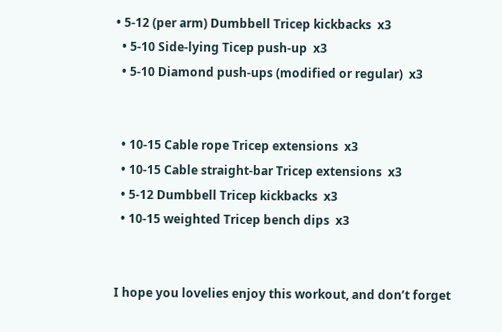• 5-12 (per arm) Dumbbell Tricep kickbacks  x3
  • 5-10 Side-lying Ticep push-up  x3
  • 5-10 Diamond push-ups (modified or regular)  x3


  • 10-15 Cable rope Tricep extensions  x3
  • 10-15 Cable straight-bar Tricep extensions  x3
  • 5-12 Dumbbell Tricep kickbacks  x3
  • 10-15 weighted Tricep bench dips  x3


I hope you lovelies enjoy this workout, and don’t forget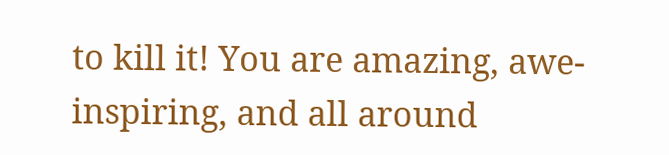to kill it! You are amazing, awe-inspiring, and all around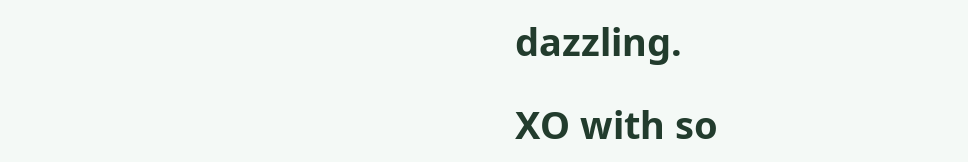dazzling.

XO with so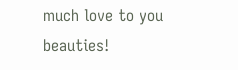much love to you beauties!